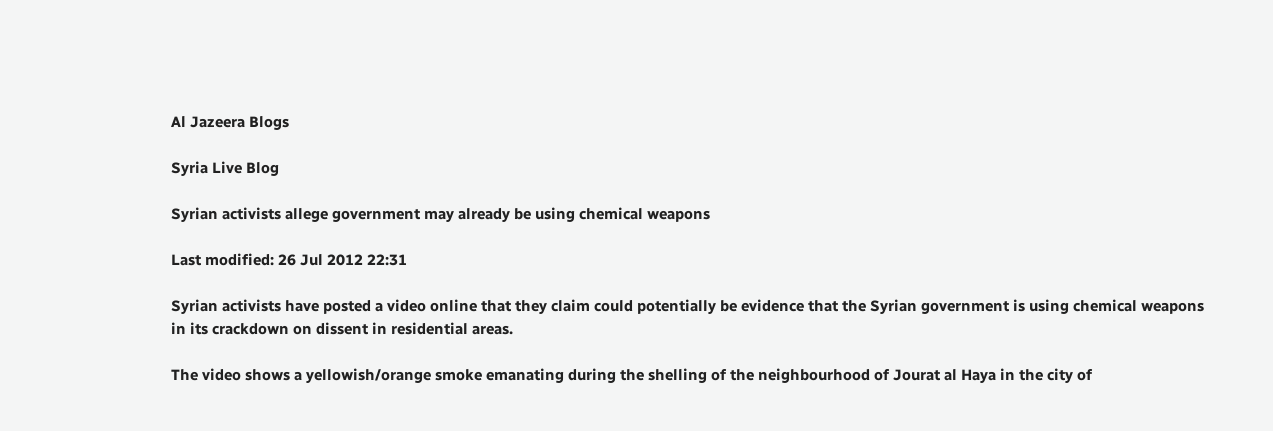Al Jazeera Blogs

Syria Live Blog

Syrian activists allege government may already be using chemical weapons

Last modified: 26 Jul 2012 22:31

Syrian activists have posted a video online that they claim could potentially be evidence that the Syrian government is using chemical weapons in its crackdown on dissent in residential areas.

The video shows a yellowish/orange smoke emanating during the shelling of the neighbourhood of Jourat al Haya in the city of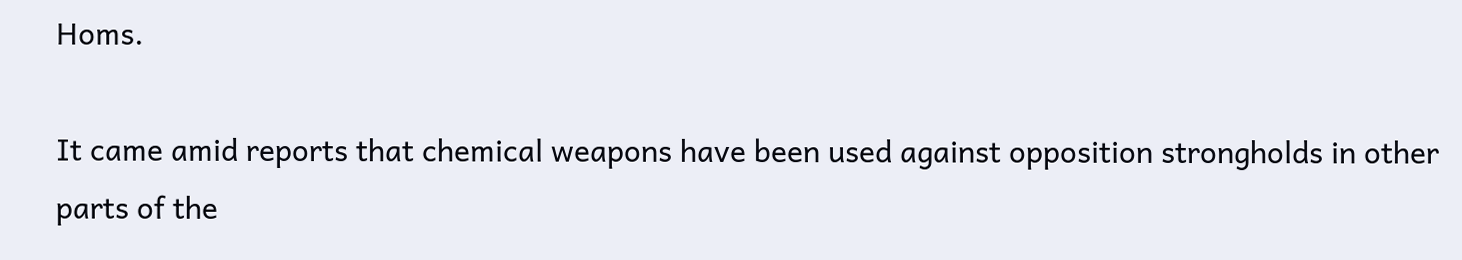Homs.

It came amid reports that chemical weapons have been used against opposition strongholds in other parts of the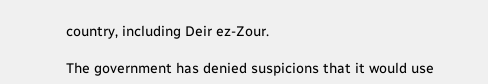country, including Deir ez-Zour.

The government has denied suspicions that it would use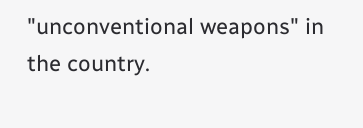"unconventional weapons" in the country.